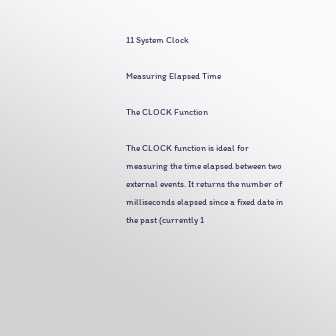11 System Clock

Measuring Elapsed Time

The CLOCK Function

The CLOCK function is ideal for measuring the time elapsed between two external events. It returns the number of milliseconds elapsed since a fixed date in the past (currently 1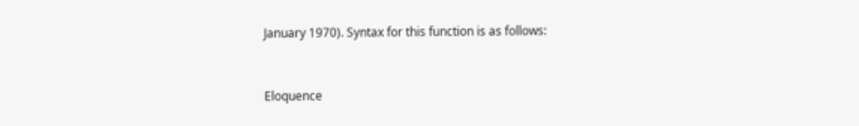January 1970). Syntax for this function is as follows:


Eloquence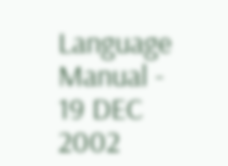Language Manual - 19 DEC 2002